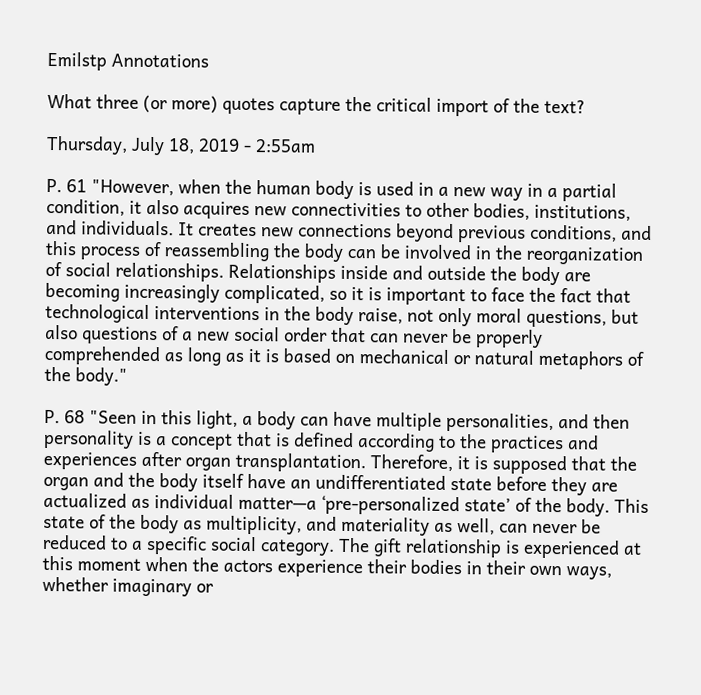Emilstp Annotations

What three (or more) quotes capture the critical import of the text?

Thursday, July 18, 2019 - 2:55am

P. 61 "However, when the human body is used in a new way in a partial condition, it also acquires new connectivities to other bodies, institutions, and individuals. It creates new connections beyond previous conditions, and this process of reassembling the body can be involved in the reorganization of social relationships. Relationships inside and outside the body are becoming increasingly complicated, so it is important to face the fact that technological interventions in the body raise, not only moral questions, but also questions of a new social order that can never be properly comprehended as long as it is based on mechanical or natural metaphors of the body."

P. 68 "Seen in this light, a body can have multiple personalities, and then personality is a concept that is defined according to the practices and experiences after organ transplantation. Therefore, it is supposed that the organ and the body itself have an undifferentiated state before they are actualized as individual matter—a ‘pre-personalized state’ of the body. This state of the body as multiplicity, and materiality as well, can never be reduced to a specific social category. The gift relationship is experienced at this moment when the actors experience their bodies in their own ways, whether imaginary or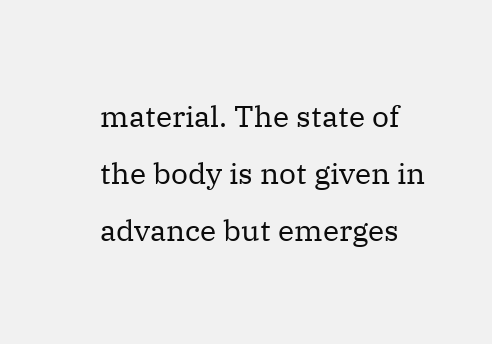material. The state of the body is not given in advance but emerges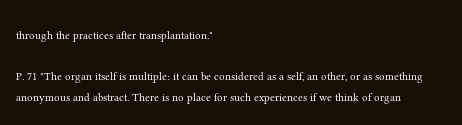through the practices after transplantation."

P. 71 "The organ itself is multiple: it can be considered as a self, an other, or as something anonymous and abstract. There is no place for such experiences if we think of organ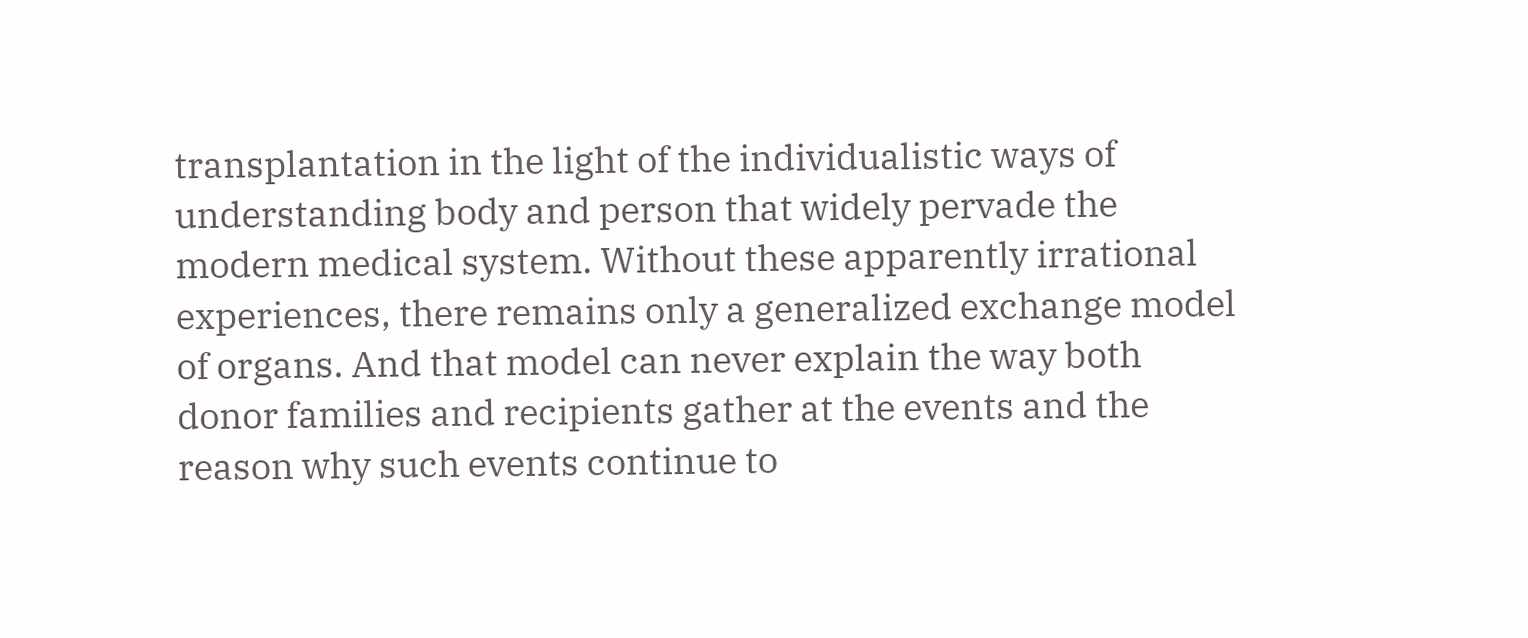transplantation in the light of the individualistic ways of understanding body and person that widely pervade the modern medical system. Without these apparently irrational experiences, there remains only a generalized exchange model of organs. And that model can never explain the way both donor families and recipients gather at the events and the reason why such events continue to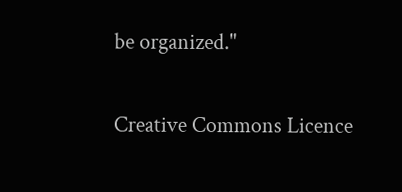be organized."

Creative Commons Licence